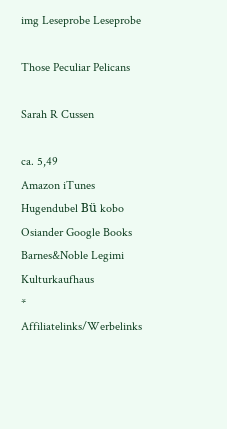img Leseprobe Leseprobe

Those Peculiar Pelicans

Sarah R Cussen

ca. 5,49
Amazon iTunes Hugendubel Bü kobo Osiander Google Books Barnes&Noble Legimi Kulturkaufhaus
* Affiliatelinks/Werbelinks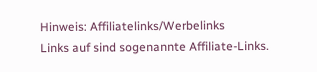Hinweis: Affiliatelinks/Werbelinks
Links auf sind sogenannte Affiliate-Links.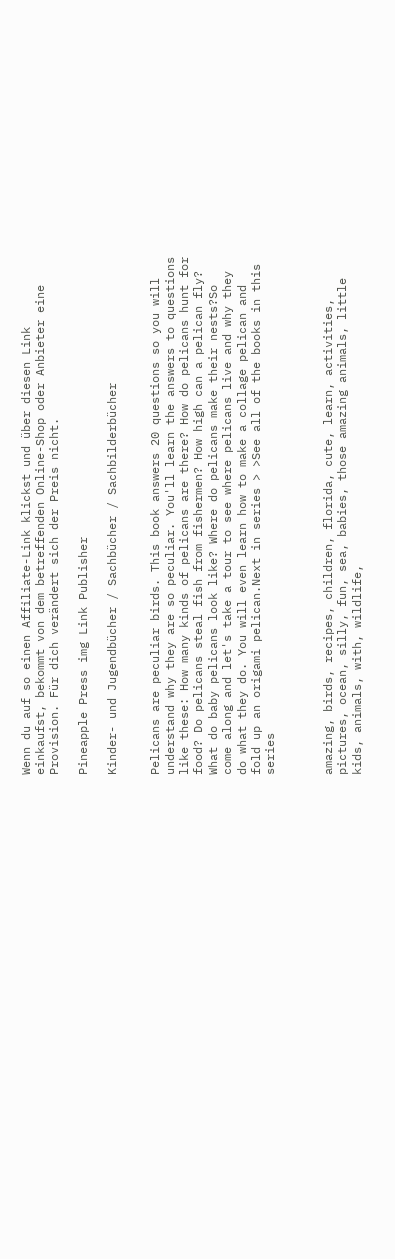Wenn du auf so einen Affiliate-Link klickst und über diesen Link einkaufst, bekommt von dem betreffenden Online-Shop oder Anbieter eine Provision. Für dich verändert sich der Preis nicht.

Pineapple Press img Link Publisher

Kinder- und Jugendbücher / Sachbücher / Sachbilderbücher


Pelicans are peculiar birds. This book answers 20 questions so you will understand why they are so peculiar. You'll learn the answers to questions like these: How many kinds of pelicans are there? How do pelicans hunt for food? Do pelicans steal fish from fishermen? How high can a pelican fly? What do baby pelicans look like? Where do pelicans make their nests?So come along and let's take a tour to see where pelicans live and why they do what they do. You will even learn how to make a collage pelican and fold up an origami pelican.Next in series > >See all of the books in this series



amazing, birds, recipes, children, florida, cute, learn, activities, pictures, ocean, silly, fun, sea, babies, those amazing animals, little kids, animals, with, wildlife,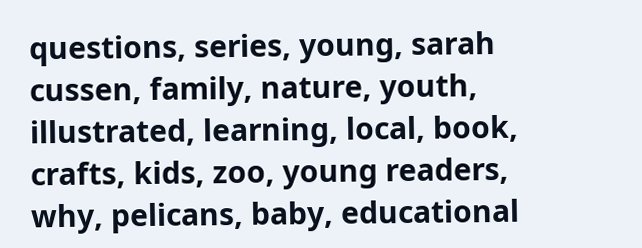questions, series, young, sarah cussen, family, nature, youth, illustrated, learning, local, book, crafts, kids, zoo, young readers, why, pelicans, baby, educational